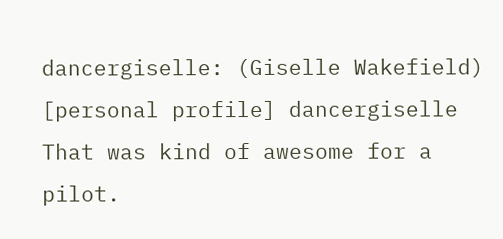dancergiselle: (Giselle Wakefield)
[personal profile] dancergiselle
That was kind of awesome for a pilot.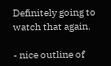Definitely going to watch that again.

- nice outline of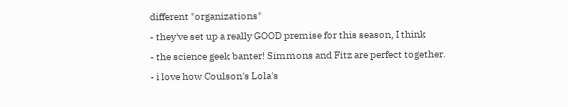different "organizations"
- they've set up a really GOOD premise for this season, I think
- the science geek banter! Simmons and Fitz are perfect together.
- i love how Coulson's Lola's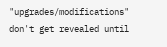"upgrades/modifications" don't get revealed until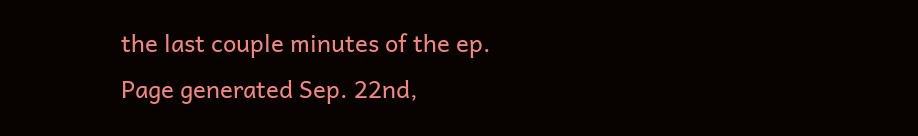the last couple minutes of the ep.
Page generated Sep. 22nd,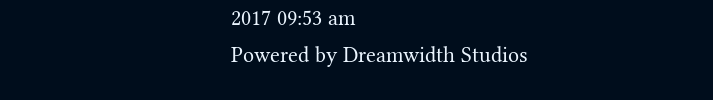2017 09:53 am
Powered by Dreamwidth Studios